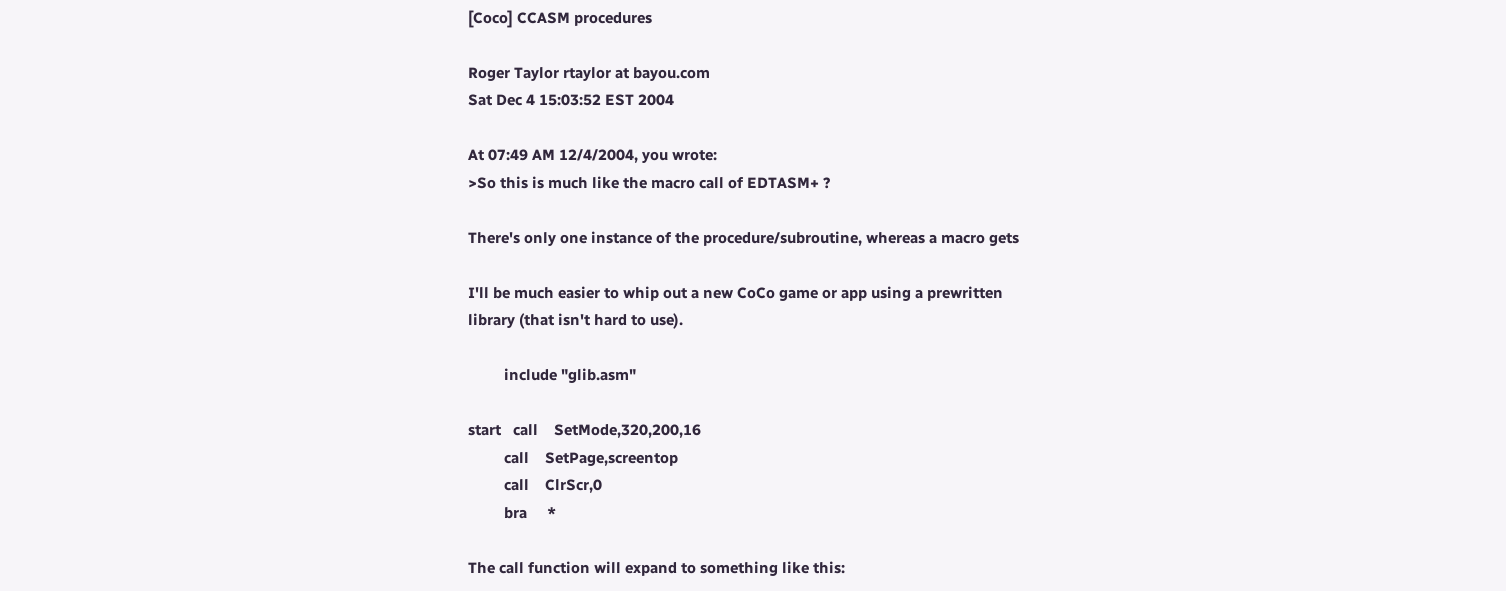[Coco] CCASM procedures

Roger Taylor rtaylor at bayou.com
Sat Dec 4 15:03:52 EST 2004

At 07:49 AM 12/4/2004, you wrote:
>So this is much like the macro call of EDTASM+ ?

There's only one instance of the procedure/subroutine, whereas a macro gets

I'll be much easier to whip out a new CoCo game or app using a prewritten
library (that isn't hard to use).

         include "glib.asm"

start   call    SetMode,320,200,16
         call    SetPage,screentop
         call    ClrScr,0
         bra     *

The call function will expand to something like this: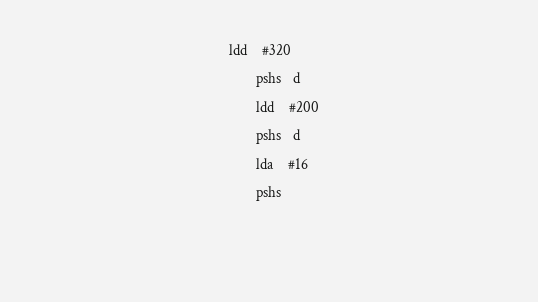ldd     #320
         pshs    d
         ldd     #200
         pshs    d
         lda     #16
         pshs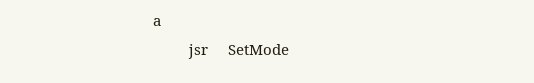a
         jsr     SetMode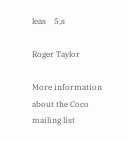leas    5,s

Roger Taylor

More information about the Coco mailing list